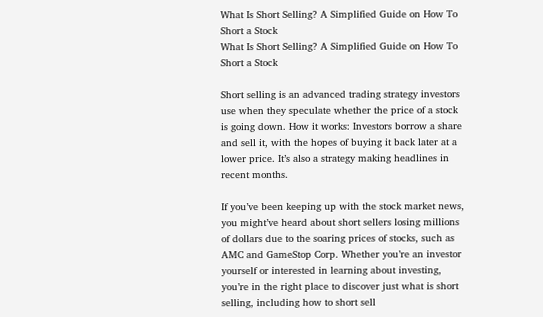What Is Short Selling? A Simplified Guide on How To Short a Stock
What Is Short Selling? A Simplified Guide on How To Short a Stock

Short selling is an advanced trading strategy investors use when they speculate whether the price of a stock is going down. How it works: Investors borrow a share and sell it, with the hopes of buying it back later at a lower price. It’s also a strategy making headlines in recent months.

If you’ve been keeping up with the stock market news, you might’ve heard about short sellers losing millions of dollars due to the soaring prices of stocks, such as AMC and GameStop Corp. Whether you’re an investor yourself or interested in learning about investing, you’re in the right place to discover just what is short selling, including how to short sell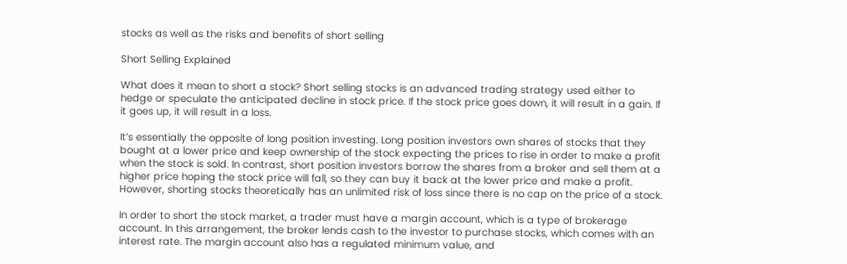stocks as well as the risks and benefits of short selling

Short Selling Explained

What does it mean to short a stock? Short selling stocks is an advanced trading strategy used either to hedge or speculate the anticipated decline in stock price. If the stock price goes down, it will result in a gain. If it goes up, it will result in a loss.

It’s essentially the opposite of long position investing. Long position investors own shares of stocks that they bought at a lower price and keep ownership of the stock expecting the prices to rise in order to make a profit when the stock is sold. In contrast, short position investors borrow the shares from a broker and sell them at a higher price hoping the stock price will fall, so they can buy it back at the lower price and make a profit. However, shorting stocks theoretically has an unlimited risk of loss since there is no cap on the price of a stock.

In order to short the stock market, a trader must have a margin account, which is a type of brokerage account. In this arrangement, the broker lends cash to the investor to purchase stocks, which comes with an interest rate. The margin account also has a regulated minimum value, and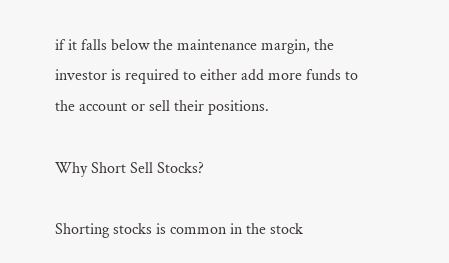if it falls below the maintenance margin, the investor is required to either add more funds to the account or sell their positions.

Why Short Sell Stocks?

Shorting stocks is common in the stock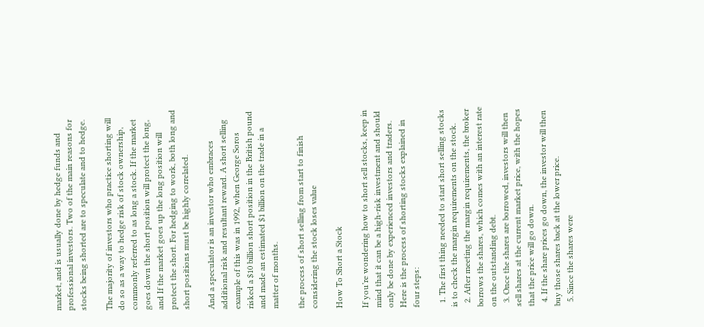market, and is usually done by hedge funds and professional investors. Two of the main reasons for stocks being shorted are to speculate and to hedge.

The majority of investors who practice shorting will do so as a way to hedge risk of stock ownership, commonly referred to as long a stock. If the market goes down the short position will protect the long, and If the market goes up the long position will protect the short. For hedging to work, both long and short positions must be highly correlated.

And a speculator is an investor who embraces additional risk and resultant reward. A short selling example of this was in 1992, when George Soros risked a $10 billion short position in the British pound and made an estimated $1 billion on the trade in a matter of months.

the process of short selling from start to finish considering the stock loses value

How To Short a Stock

If you’re wondering how to short sell stocks, keep in mind that it can be a high-risk investment and should only be done by experienced investors and traders. Here is the process of shorting stocks explained in four steps:

  1. The first thing needed to start short selling stocks is to check the margin requirements on the stock.
  2. After meeting the margin requirements, the broker borrows the shares, which comes with an interest rate on the outstanding debt.
  3. Once the shares are borrowed, investors will then sell shares at the current market price, with the hopes that the price will go down.
  4. If the share prices go down, the investor will then buy those shares back at the lower price.
  5. Since the shares were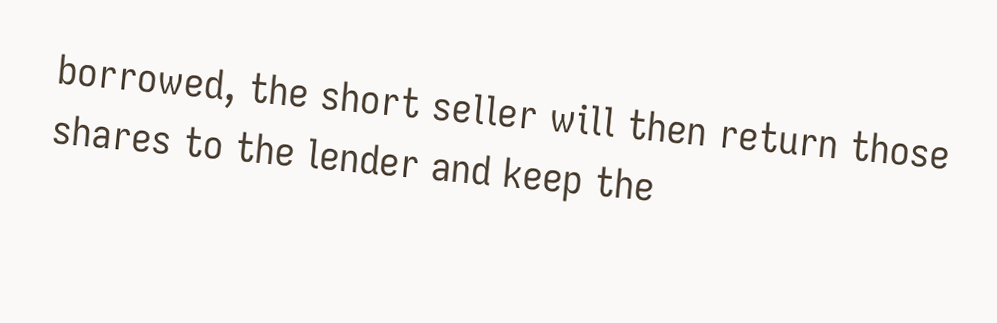borrowed, the short seller will then return those shares to the lender and keep the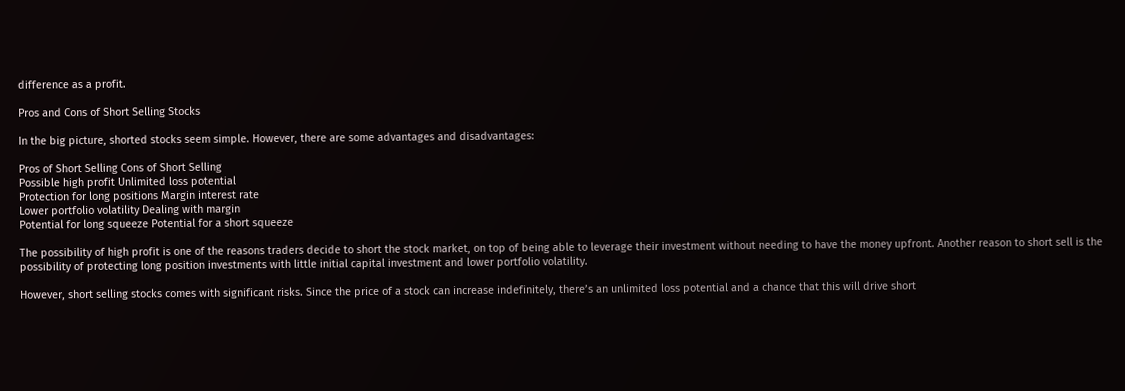difference as a profit.

Pros and Cons of Short Selling Stocks

In the big picture, shorted stocks seem simple. However, there are some advantages and disadvantages:

Pros of Short Selling Cons of Short Selling
Possible high profit Unlimited loss potential
Protection for long positions Margin interest rate
Lower portfolio volatility Dealing with margin
Potential for long squeeze Potential for a short squeeze

The possibility of high profit is one of the reasons traders decide to short the stock market, on top of being able to leverage their investment without needing to have the money upfront. Another reason to short sell is the possibility of protecting long position investments with little initial capital investment and lower portfolio volatility.

However, short selling stocks comes with significant risks. Since the price of a stock can increase indefinitely, there’s an unlimited loss potential and a chance that this will drive short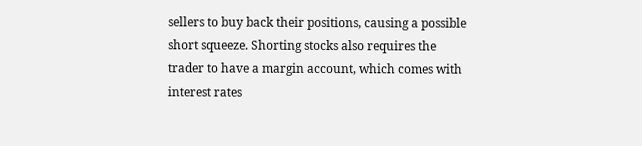sellers to buy back their positions, causing a possible short squeeze. Shorting stocks also requires the trader to have a margin account, which comes with interest rates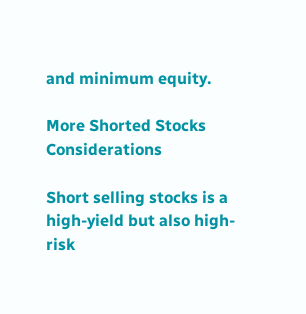and minimum equity.

More Shorted Stocks Considerations

Short selling stocks is a high-yield but also high-risk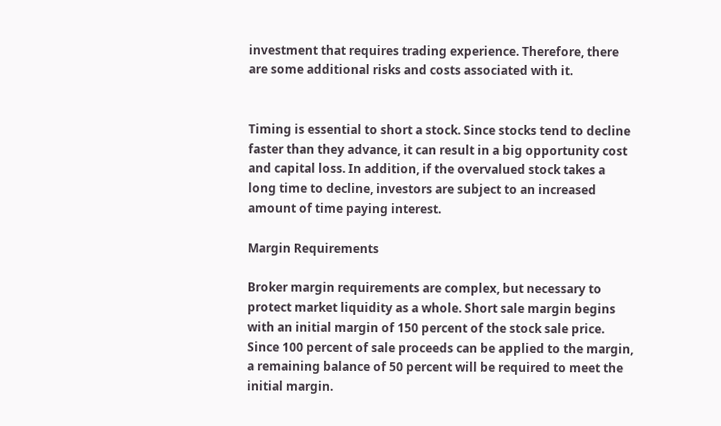investment that requires trading experience. Therefore, there are some additional risks and costs associated with it.


Timing is essential to short a stock. Since stocks tend to decline faster than they advance, it can result in a big opportunity cost and capital loss. In addition, if the overvalued stock takes a long time to decline, investors are subject to an increased amount of time paying interest.

Margin Requirements

Broker margin requirements are complex, but necessary to protect market liquidity as a whole. Short sale margin begins with an initial margin of 150 percent of the stock sale price. Since 100 percent of sale proceeds can be applied to the margin, a remaining balance of 50 percent will be required to meet the initial margin.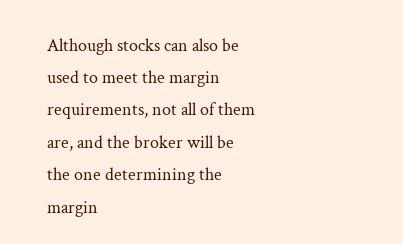Although stocks can also be used to meet the margin requirements, not all of them are, and the broker will be the one determining the margin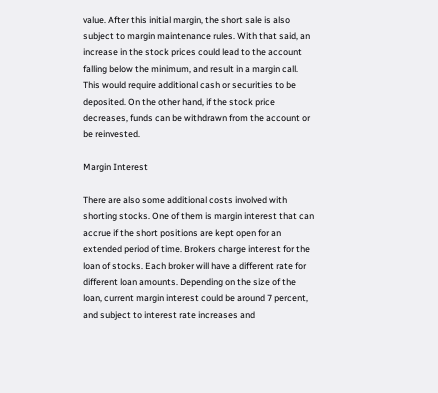value. After this initial margin, the short sale is also subject to margin maintenance rules. With that said, an increase in the stock prices could lead to the account falling below the minimum, and result in a margin call. This would require additional cash or securities to be deposited. On the other hand, if the stock price decreases, funds can be withdrawn from the account or be reinvested.

Margin Interest

There are also some additional costs involved with shorting stocks. One of them is margin interest that can accrue if the short positions are kept open for an extended period of time. Brokers charge interest for the loan of stocks. Each broker will have a different rate for different loan amounts. Depending on the size of the loan, current margin interest could be around 7 percent, and subject to interest rate increases and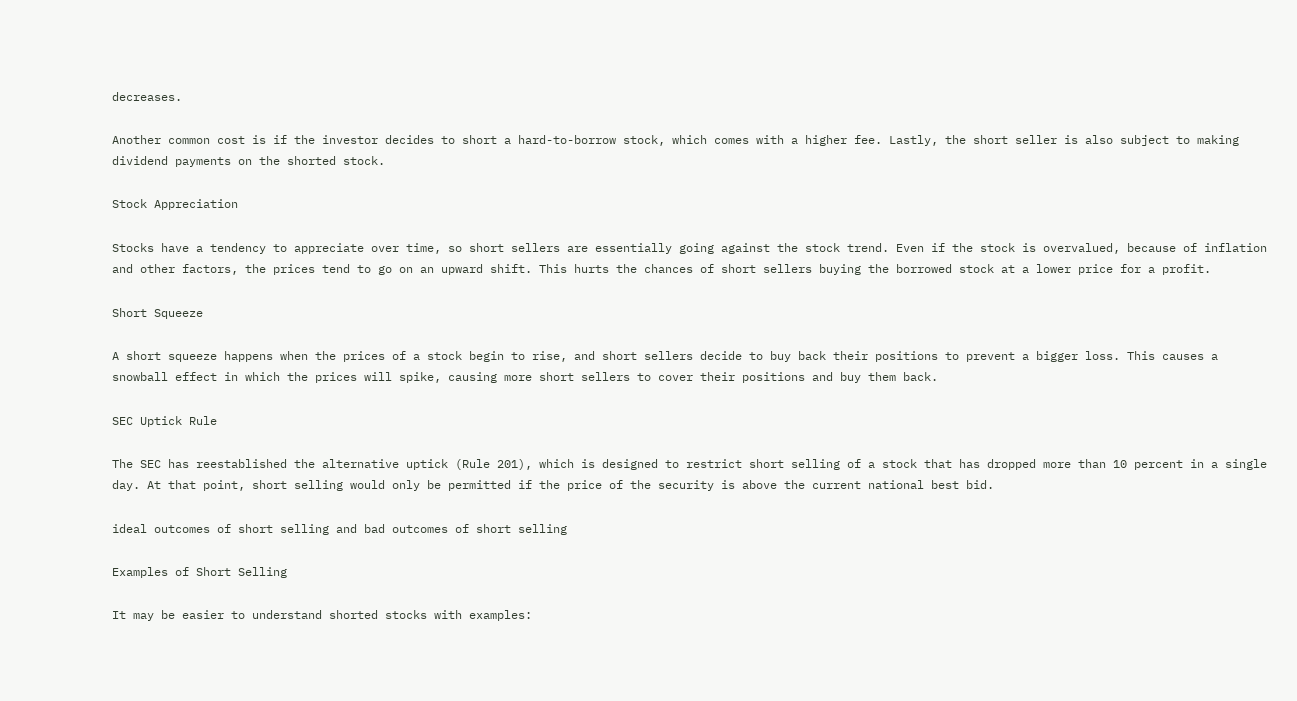decreases.

Another common cost is if the investor decides to short a hard-to-borrow stock, which comes with a higher fee. Lastly, the short seller is also subject to making dividend payments on the shorted stock.

Stock Appreciation

Stocks have a tendency to appreciate over time, so short sellers are essentially going against the stock trend. Even if the stock is overvalued, because of inflation and other factors, the prices tend to go on an upward shift. This hurts the chances of short sellers buying the borrowed stock at a lower price for a profit.

Short Squeeze

A short squeeze happens when the prices of a stock begin to rise, and short sellers decide to buy back their positions to prevent a bigger loss. This causes a snowball effect in which the prices will spike, causing more short sellers to cover their positions and buy them back.

SEC Uptick Rule

The SEC has reestablished the alternative uptick (Rule 201), which is designed to restrict short selling of a stock that has dropped more than 10 percent in a single day. At that point, short selling would only be permitted if the price of the security is above the current national best bid.

ideal outcomes of short selling and bad outcomes of short selling

Examples of Short Selling

It may be easier to understand shorted stocks with examples: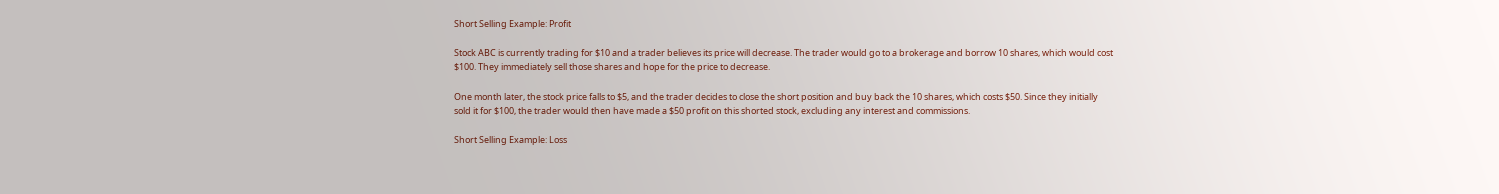Short Selling Example: Profit

Stock ABC is currently trading for $10 and a trader believes its price will decrease. The trader would go to a brokerage and borrow 10 shares, which would cost $100. They immediately sell those shares and hope for the price to decrease.

One month later, the stock price falls to $5, and the trader decides to close the short position and buy back the 10 shares, which costs $50. Since they initially sold it for $100, the trader would then have made a $50 profit on this shorted stock, excluding any interest and commissions.

Short Selling Example: Loss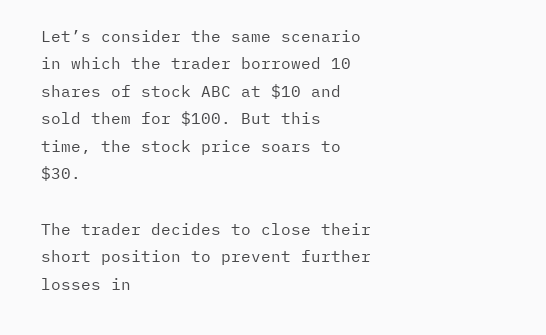Let’s consider the same scenario in which the trader borrowed 10 shares of stock ABC at $10 and sold them for $100. But this time, the stock price soars to $30.

The trader decides to close their short position to prevent further losses in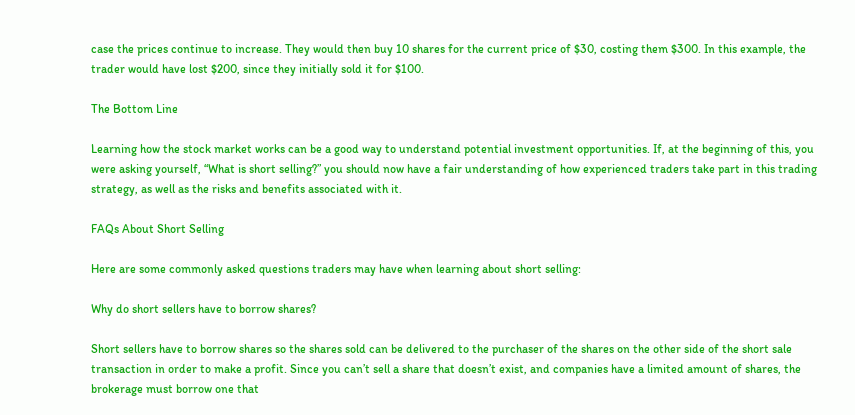case the prices continue to increase. They would then buy 10 shares for the current price of $30, costing them $300. In this example, the trader would have lost $200, since they initially sold it for $100.

The Bottom Line

Learning how the stock market works can be a good way to understand potential investment opportunities. If, at the beginning of this, you were asking yourself, “What is short selling?” you should now have a fair understanding of how experienced traders take part in this trading strategy, as well as the risks and benefits associated with it.

FAQs About Short Selling

Here are some commonly asked questions traders may have when learning about short selling:

Why do short sellers have to borrow shares?

Short sellers have to borrow shares so the shares sold can be delivered to the purchaser of the shares on the other side of the short sale transaction in order to make a profit. Since you can’t sell a share that doesn’t exist, and companies have a limited amount of shares, the brokerage must borrow one that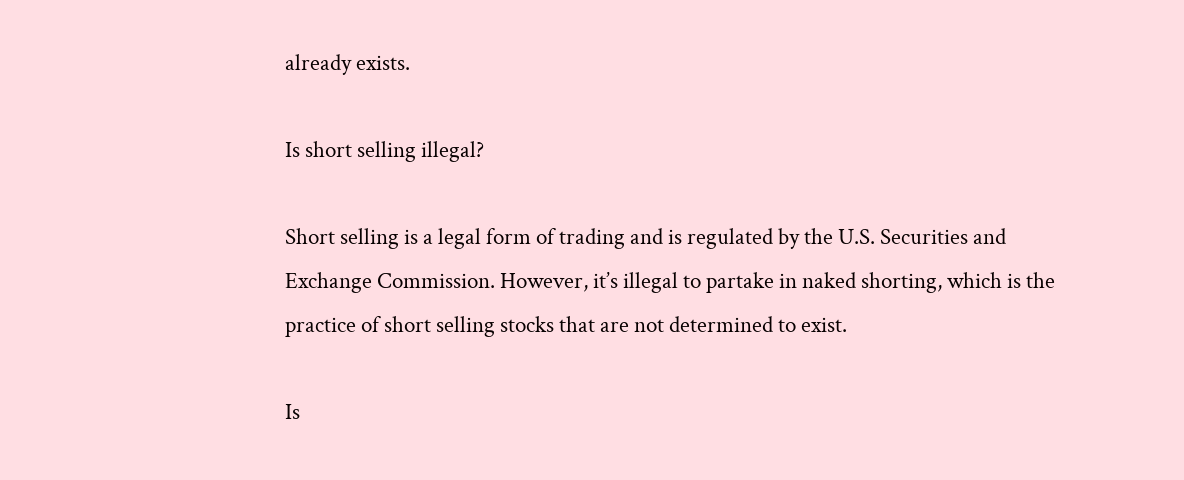already exists.

Is short selling illegal?

Short selling is a legal form of trading and is regulated by the U.S. Securities and Exchange Commission. However, it’s illegal to partake in naked shorting, which is the practice of short selling stocks that are not determined to exist.

Is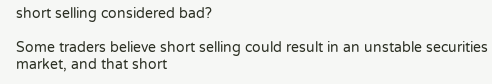short selling considered bad?

Some traders believe short selling could result in an unstable securities market, and that short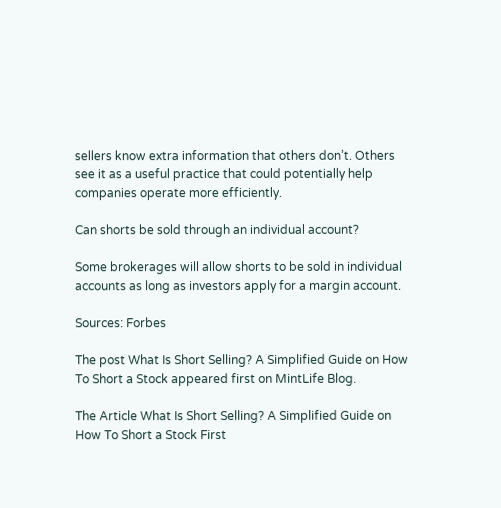sellers know extra information that others don’t. Others see it as a useful practice that could potentially help companies operate more efficiently.

Can shorts be sold through an individual account?

Some brokerages will allow shorts to be sold in individual accounts as long as investors apply for a margin account.

Sources: Forbes

The post What Is Short Selling? A Simplified Guide on How To Short a Stock appeared first on MintLife Blog.

The Article What Is Short Selling? A Simplified Guide on How To Short a Stock First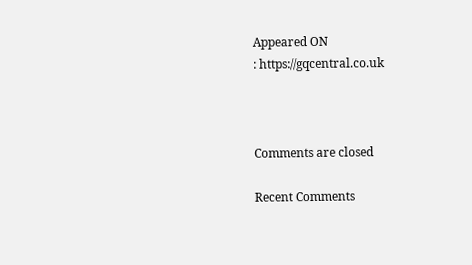Appeared ON
: https://gqcentral.co.uk



Comments are closed

Recent Comments